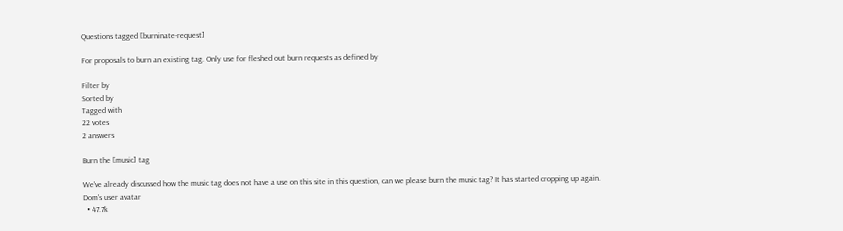Questions tagged [burninate-request]

For proposals to burn an existing tag. Only use for fleshed out burn requests as defined by

Filter by
Sorted by
Tagged with
22 votes
2 answers

Burn the [music] tag

We've already discussed how the music tag does not have a use on this site in this question, can we please burn the music tag? It has started cropping up again.
Dom's user avatar
  • 47.7k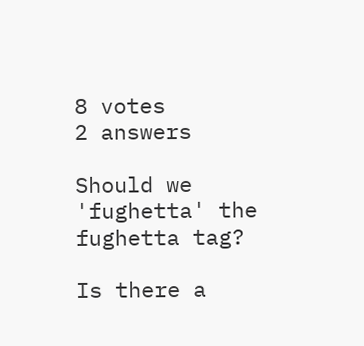8 votes
2 answers

Should we 'fughetta' the fughetta tag?

Is there a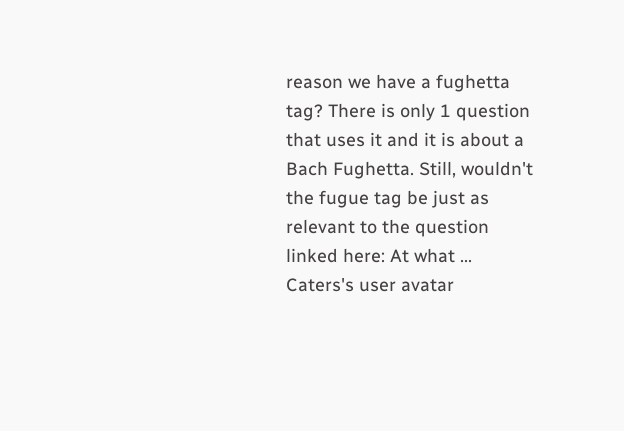reason we have a fughetta tag? There is only 1 question that uses it and it is about a Bach Fughetta. Still, wouldn't the fugue tag be just as relevant to the question linked here: At what ...
Caters's user avatar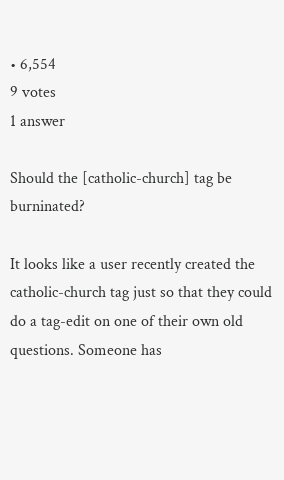• 6,554
9 votes
1 answer

Should the [catholic-church] tag be burninated?

It looks like a user recently created the catholic-church tag just so that they could do a tag-edit on one of their own old questions. Someone has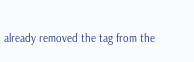already removed the tag from the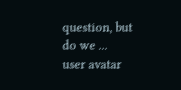question, but do we ...
user avatar